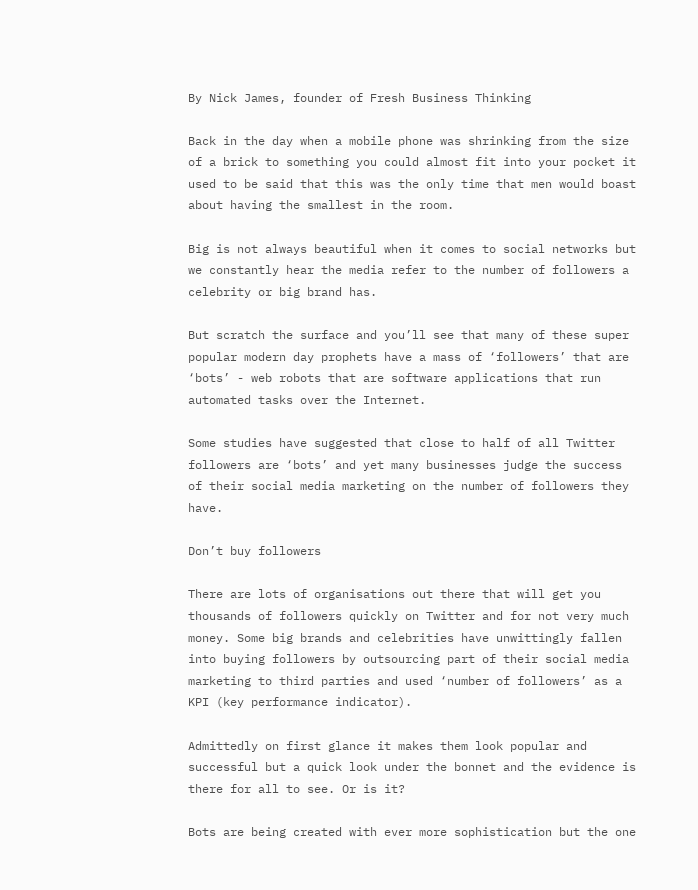By Nick James, founder of Fresh Business Thinking

Back in the day when a mobile phone was shrinking from the size of a brick to something you could almost fit into your pocket it used to be said that this was the only time that men would boast about having the smallest in the room.

Big is not always beautiful when it comes to social networks but we constantly hear the media refer to the number of followers a celebrity or big brand has.

But scratch the surface and you’ll see that many of these super popular modern day prophets have a mass of ‘followers’ that are ‘bots’ - web robots that are software applications that run automated tasks over the Internet.

Some studies have suggested that close to half of all Twitter followers are ‘bots’ and yet many businesses judge the success of their social media marketing on the number of followers they have.

Don’t buy followers

There are lots of organisations out there that will get you thousands of followers quickly on Twitter and for not very much money. Some big brands and celebrities have unwittingly fallen into buying followers by outsourcing part of their social media marketing to third parties and used ‘number of followers’ as a KPI (key performance indicator).

Admittedly on first glance it makes them look popular and successful but a quick look under the bonnet and the evidence is there for all to see. Or is it?

Bots are being created with ever more sophistication but the one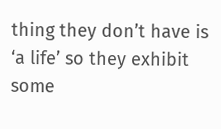thing they don’t have is ‘a life’ so they exhibit some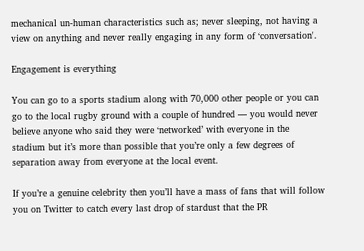mechanical un-human characteristics such as; never sleeping, not having a view on anything and never really engaging in any form of ‘conversation'.

Engagement is everything

You can go to a sports stadium along with 70,000 other people or you can go to the local rugby ground with a couple of hundred — you would never believe anyone who said they were ‘networked’ with everyone in the stadium but it’s more than possible that you’re only a few degrees of separation away from everyone at the local event.

If you’re a genuine celebrity then you’ll have a mass of fans that will follow you on Twitter to catch every last drop of stardust that the PR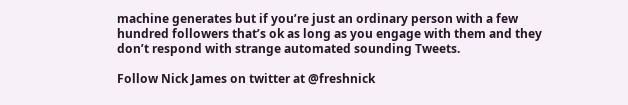machine generates but if you’re just an ordinary person with a few hundred followers that’s ok as long as you engage with them and they don’t respond with strange automated sounding Tweets.

Follow Nick James on twitter at @freshnick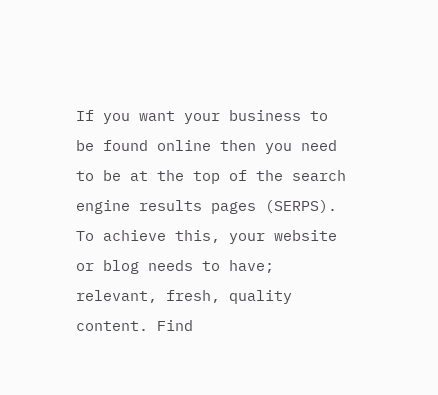If you want your business to be found online then you need to be at the top of the search engine results pages (SERPS). To achieve this, your website or blog needs to have; relevant, fresh, quality content. Find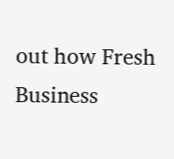out how Fresh Business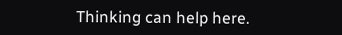Thinking can help here.